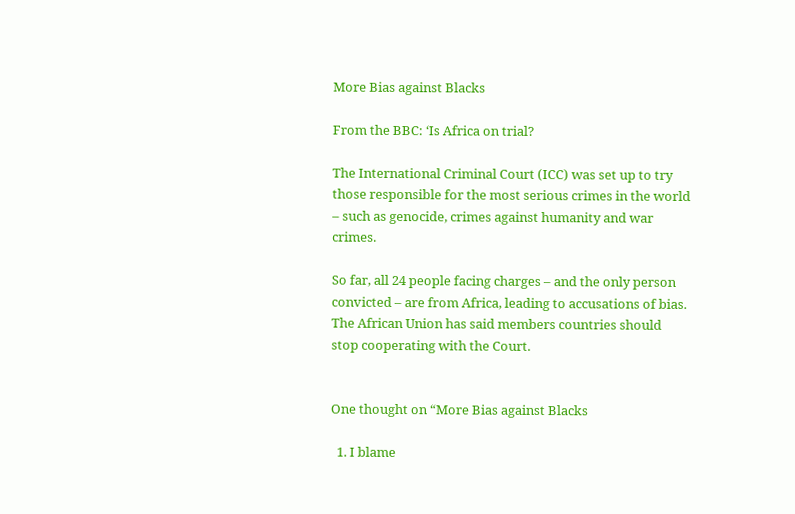More Bias against Blacks

From the BBC: ‘Is Africa on trial?

The International Criminal Court (ICC) was set up to try those responsible for the most serious crimes in the world – such as genocide, crimes against humanity and war crimes.

So far, all 24 people facing charges – and the only person convicted – are from Africa, leading to accusations of bias. The African Union has said members countries should stop cooperating with the Court.


One thought on “More Bias against Blacks

  1. I blame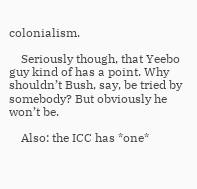colonialism.

    Seriously though, that Yeebo guy kind of has a point. Why shouldn’t Bush, say, be tried by somebody? But obviously he won’t be.

    Also: the ICC has *one*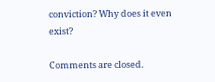conviction? Why does it even exist?

Comments are closed.